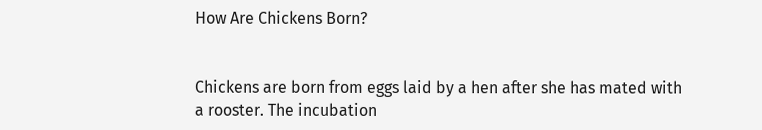How Are Chickens Born?


Chickens are born from eggs laid by a hen after she has mated with a rooster. The incubation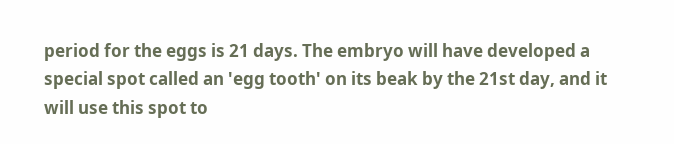period for the eggs is 21 days. The embryo will have developed a special spot called an 'egg tooth' on its beak by the 21st day, and it will use this spot to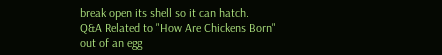break open its shell so it can hatch.
Q&A Related to "How Are Chickens Born"
out of an egg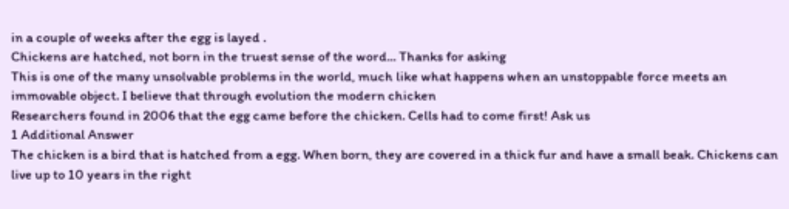in a couple of weeks after the egg is layed .
Chickens are hatched, not born in the truest sense of the word... Thanks for asking
This is one of the many unsolvable problems in the world, much like what happens when an unstoppable force meets an immovable object. I believe that through evolution the modern chicken
Researchers found in 2006 that the egg came before the chicken. Cells had to come first! Ask us
1 Additional Answer
The chicken is a bird that is hatched from a egg. When born, they are covered in a thick fur and have a small beak. Chickens can live up to 10 years in the right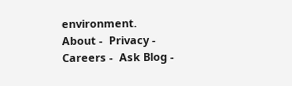environment.
About -  Privacy -  Careers -  Ask Blog -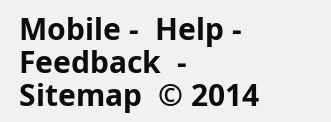Mobile -  Help -  Feedback  -  Sitemap  © 2014